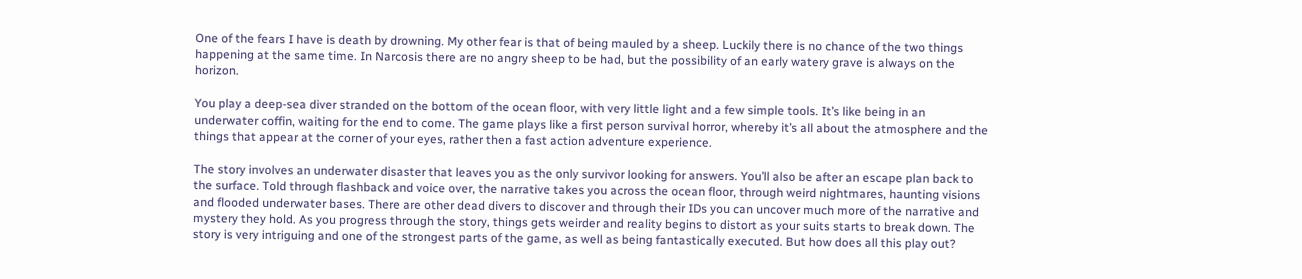One of the fears I have is death by drowning. My other fear is that of being mauled by a sheep. Luckily there is no chance of the two things happening at the same time. In Narcosis there are no angry sheep to be had, but the possibility of an early watery grave is always on the horizon.

You play a deep-sea diver stranded on the bottom of the ocean floor, with very little light and a few simple tools. It’s like being in an underwater coffin, waiting for the end to come. The game plays like a first person survival horror, whereby it’s all about the atmosphere and the things that appear at the corner of your eyes, rather then a fast action adventure experience.

The story involves an underwater disaster that leaves you as the only survivor looking for answers. You’ll also be after an escape plan back to the surface. Told through flashback and voice over, the narrative takes you across the ocean floor, through weird nightmares, haunting visions and flooded underwater bases. There are other dead divers to discover and through their IDs you can uncover much more of the narrative and mystery they hold. As you progress through the story, things gets weirder and reality begins to distort as your suits starts to break down. The story is very intriguing and one of the strongest parts of the game, as well as being fantastically executed. But how does all this play out?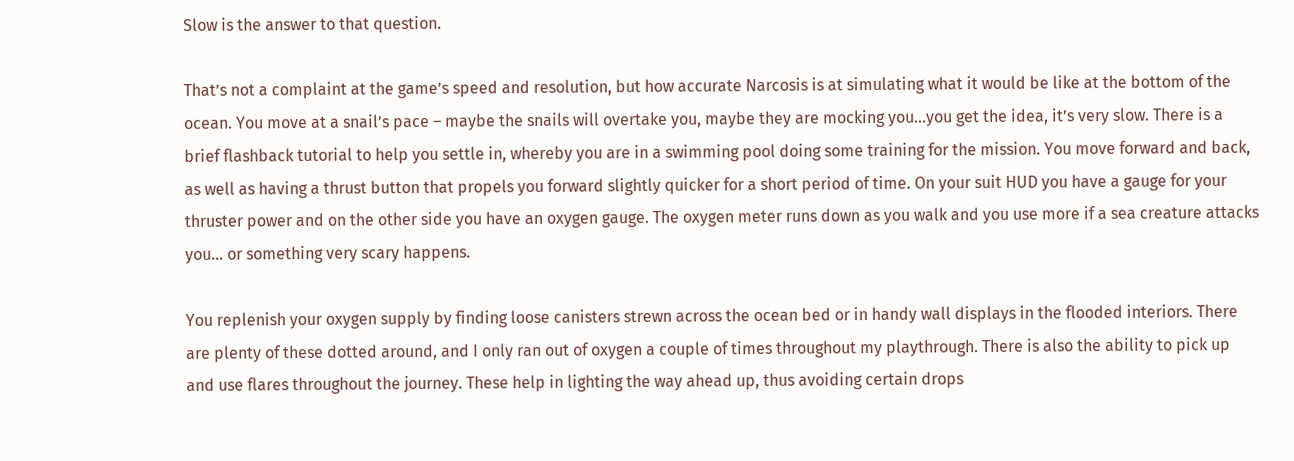Slow is the answer to that question.

That’s not a complaint at the game’s speed and resolution, but how accurate Narcosis is at simulating what it would be like at the bottom of the ocean. You move at a snail’s pace – maybe the snails will overtake you, maybe they are mocking you…you get the idea, it’s very slow. There is a brief flashback tutorial to help you settle in, whereby you are in a swimming pool doing some training for the mission. You move forward and back, as well as having a thrust button that propels you forward slightly quicker for a short period of time. On your suit HUD you have a gauge for your thruster power and on the other side you have an oxygen gauge. The oxygen meter runs down as you walk and you use more if a sea creature attacks you… or something very scary happens.

You replenish your oxygen supply by finding loose canisters strewn across the ocean bed or in handy wall displays in the flooded interiors. There are plenty of these dotted around, and I only ran out of oxygen a couple of times throughout my playthrough. There is also the ability to pick up and use flares throughout the journey. These help in lighting the way ahead up, thus avoiding certain drops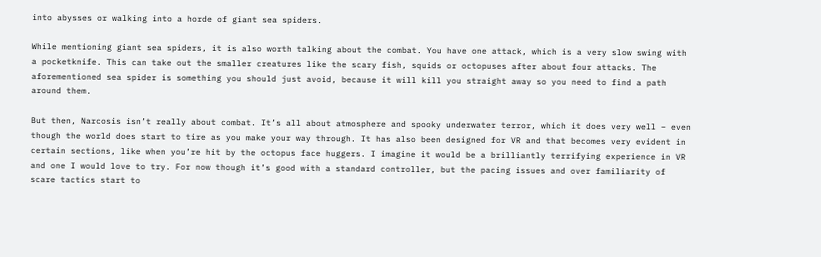into abysses or walking into a horde of giant sea spiders.

While mentioning giant sea spiders, it is also worth talking about the combat. You have one attack, which is a very slow swing with a pocketknife. This can take out the smaller creatures like the scary fish, squids or octopuses after about four attacks. The aforementioned sea spider is something you should just avoid, because it will kill you straight away so you need to find a path around them.

But then, Narcosis isn’t really about combat. It’s all about atmosphere and spooky underwater terror, which it does very well – even though the world does start to tire as you make your way through. It has also been designed for VR and that becomes very evident in certain sections, like when you’re hit by the octopus face huggers. I imagine it would be a brilliantly terrifying experience in VR and one I would love to try. For now though it’s good with a standard controller, but the pacing issues and over familiarity of scare tactics start to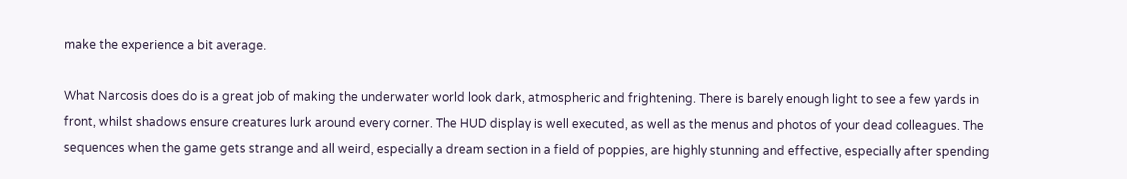make the experience a bit average.

What Narcosis does do is a great job of making the underwater world look dark, atmospheric and frightening. There is barely enough light to see a few yards in front, whilst shadows ensure creatures lurk around every corner. The HUD display is well executed, as well as the menus and photos of your dead colleagues. The sequences when the game gets strange and all weird, especially a dream section in a field of poppies, are highly stunning and effective, especially after spending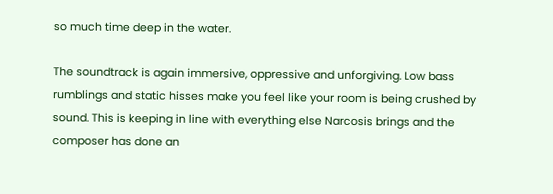so much time deep in the water.

The soundtrack is again immersive, oppressive and unforgiving. Low bass rumblings and static hisses make you feel like your room is being crushed by sound. This is keeping in line with everything else Narcosis brings and the composer has done an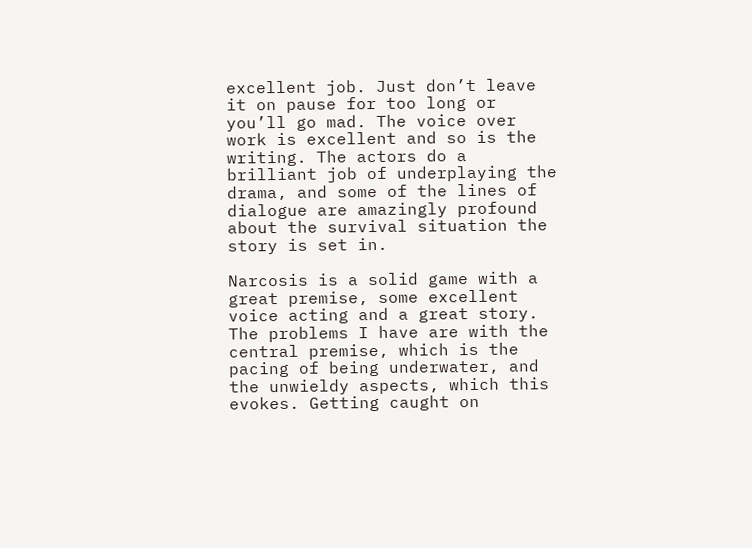excellent job. Just don’t leave it on pause for too long or you’ll go mad. The voice over work is excellent and so is the writing. The actors do a brilliant job of underplaying the drama, and some of the lines of dialogue are amazingly profound about the survival situation the story is set in.

Narcosis is a solid game with a great premise, some excellent voice acting and a great story. The problems I have are with the central premise, which is the pacing of being underwater, and the unwieldy aspects, which this evokes. Getting caught on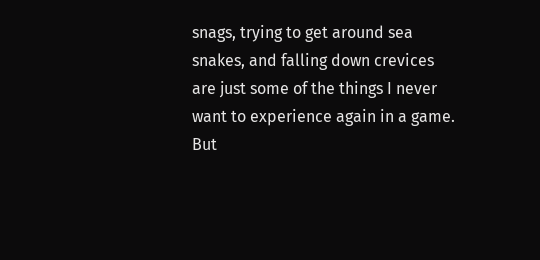snags, trying to get around sea snakes, and falling down crevices are just some of the things I never want to experience again in a game. But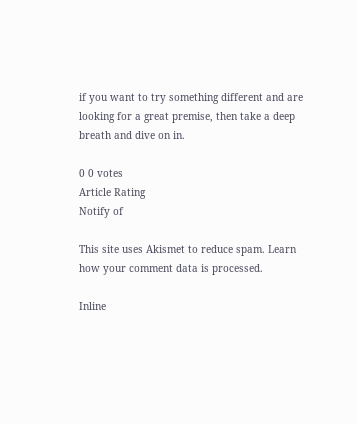if you want to try something different and are looking for a great premise, then take a deep breath and dive on in.

0 0 votes
Article Rating
Notify of

This site uses Akismet to reduce spam. Learn how your comment data is processed.

Inline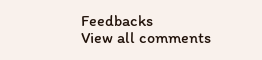Feedbacks
View all comments